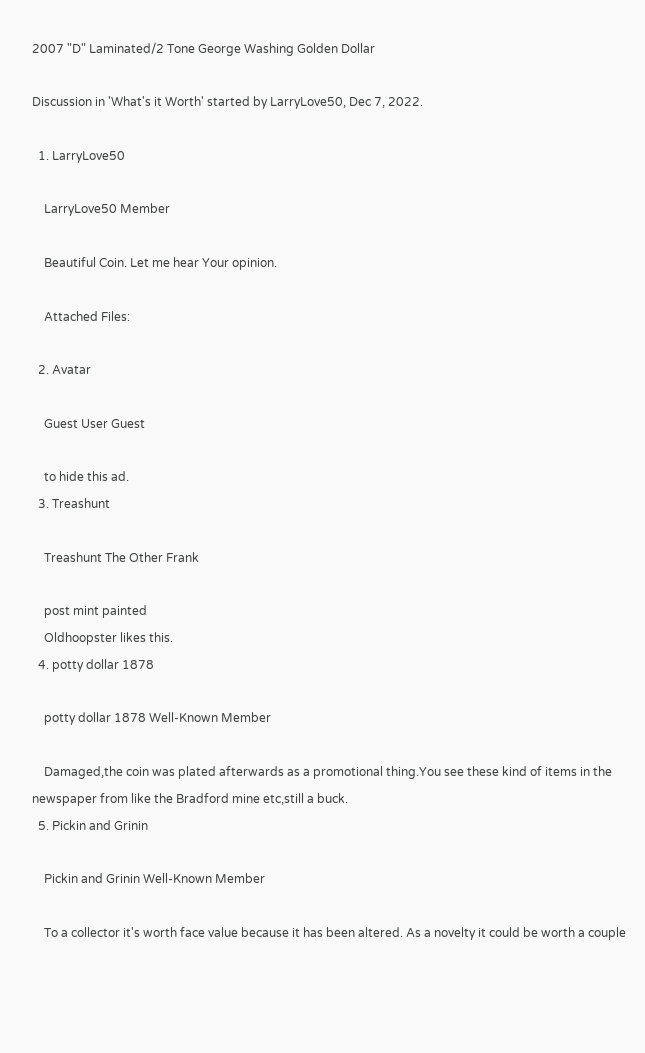2007 "D" Laminated/2 Tone George Washing Golden Dollar

Discussion in 'What's it Worth' started by LarryLove50, Dec 7, 2022.

  1. LarryLove50

    LarryLove50 Member

    Beautiful Coin. Let me hear Your opinion.

    Attached Files:

  2. Avatar

    Guest User Guest

    to hide this ad.
  3. Treashunt

    Treashunt The Other Frank

    post mint painted
    Oldhoopster likes this.
  4. potty dollar 1878

    potty dollar 1878 Well-Known Member

    Damaged,the coin was plated afterwards as a promotional thing.You see these kind of items in the newspaper from like the Bradford mine etc,still a buck.
  5. Pickin and Grinin

    Pickin and Grinin Well-Known Member

    To a collector it's worth face value because it has been altered. As a novelty it could be worth a couple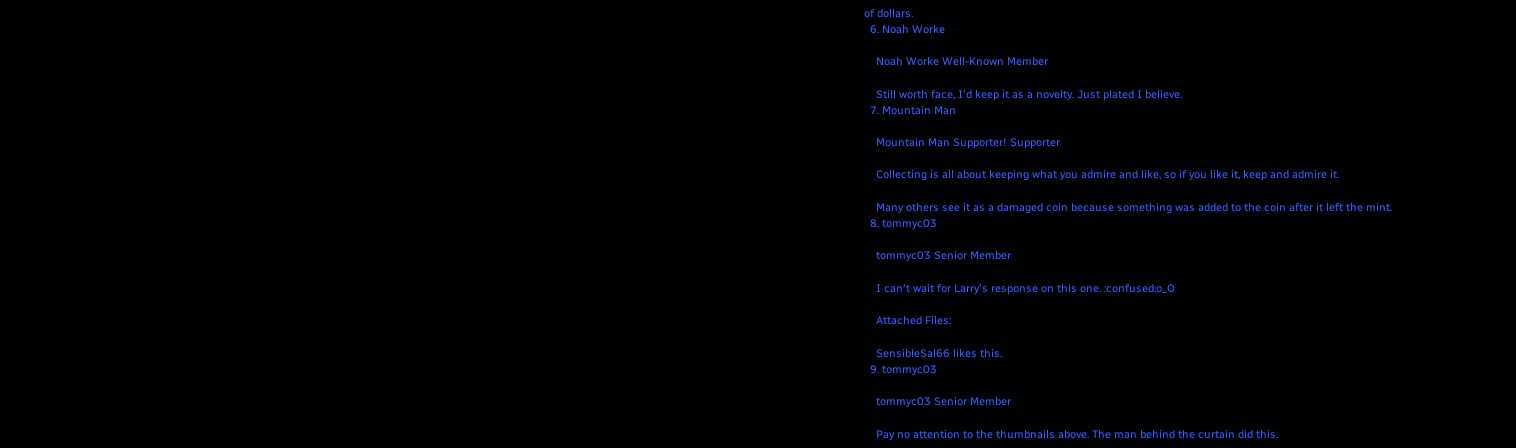of dollars.
  6. Noah Worke

    Noah Worke Well-Known Member

    Still worth face, I'd keep it as a novelty. Just plated I believe.
  7. Mountain Man

    Mountain Man Supporter! Supporter

    Collecting is all about keeping what you admire and like, so if you like it, keep and admire it.

    Many others see it as a damaged coin because something was added to the coin after it left the mint.
  8. tommyc03

    tommyc03 Senior Member

    I can't wait for Larry's response on this one. :confused:o_O

    Attached Files:

    SensibleSal66 likes this.
  9. tommyc03

    tommyc03 Senior Member

    Pay no attention to the thumbnails above. The man behind the curtain did this.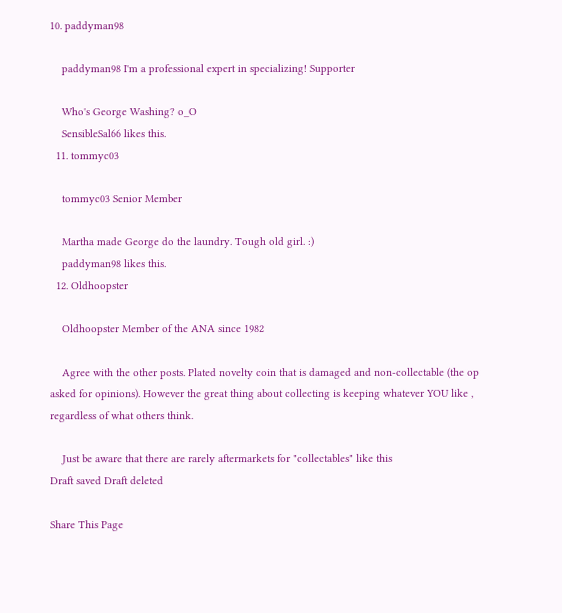10. paddyman98

    paddyman98 I'm a professional expert in specializing! Supporter

    Who's George Washing? o_O
    SensibleSal66 likes this.
  11. tommyc03

    tommyc03 Senior Member

    Martha made George do the laundry. Tough old girl. :)
    paddyman98 likes this.
  12. Oldhoopster

    Oldhoopster Member of the ANA since 1982

    Agree with the other posts. Plated novelty coin that is damaged and non-collectable (the op asked for opinions). However the great thing about collecting is keeping whatever YOU like , regardless of what others think.

    Just be aware that there are rarely aftermarkets for "collectables" like this
Draft saved Draft deleted

Share This Page